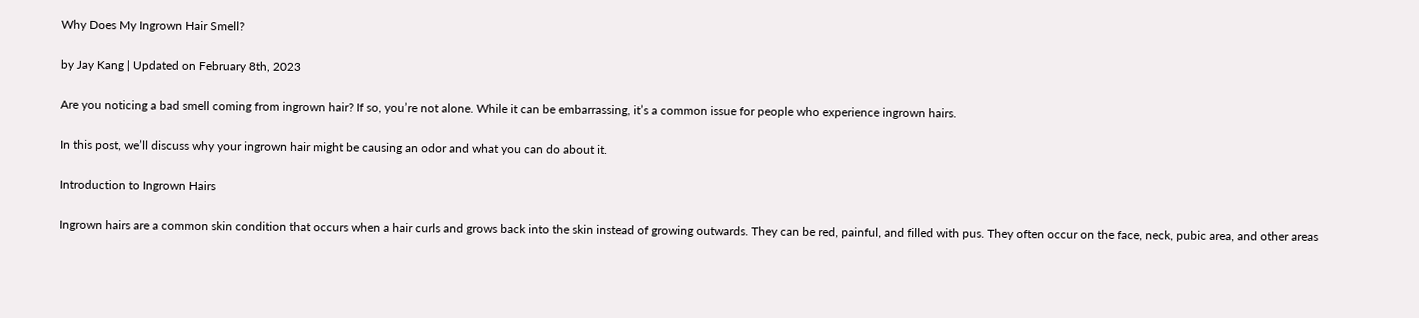Why Does My Ingrown Hair Smell?

by Jay Kang | Updated on February 8th, 2023

Are you noticing a bad smell coming from ingrown hair? If so, you’re not alone. While it can be embarrassing, it’s a common issue for people who experience ingrown hairs.

In this post, we’ll discuss why your ingrown hair might be causing an odor and what you can do about it.

Introduction to Ingrown Hairs

Ingrown hairs are a common skin condition that occurs when a hair curls and grows back into the skin instead of growing outwards. They can be red, painful, and filled with pus. They often occur on the face, neck, pubic area, and other areas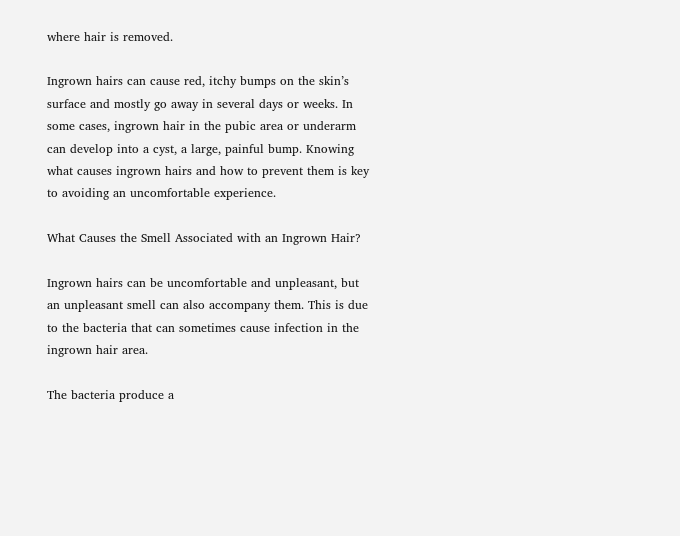where hair is removed.

Ingrown hairs can cause red, itchy bumps on the skin’s surface and mostly go away in several days or weeks. In some cases, ingrown hair in the pubic area or underarm can develop into a cyst, a large, painful bump. Knowing what causes ingrown hairs and how to prevent them is key to avoiding an uncomfortable experience.

What Causes the Smell Associated with an Ingrown Hair?

Ingrown hairs can be uncomfortable and unpleasant, but an unpleasant smell can also accompany them. This is due to the bacteria that can sometimes cause infection in the ingrown hair area.

The bacteria produce a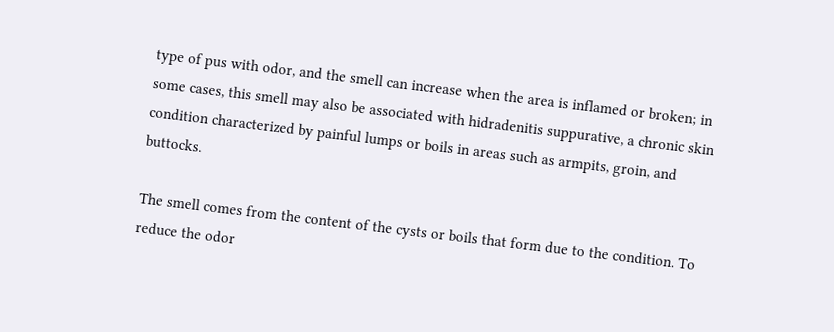type of pus with odor, and the smell can increase when the area is inflamed or broken; in some cases, this smell may also be associated with hidradenitis suppurative, a chronic skin condition characterized by painful lumps or boils in areas such as armpits, groin, and buttocks.

The smell comes from the content of the cysts or boils that form due to the condition. To reduce the odor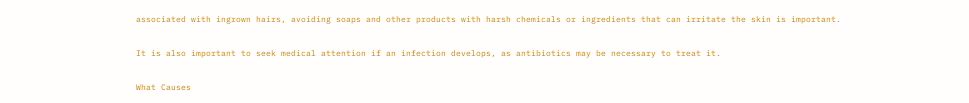associated with ingrown hairs, avoiding soaps and other products with harsh chemicals or ingredients that can irritate the skin is important.

It is also important to seek medical attention if an infection develops, as antibiotics may be necessary to treat it.

What Causes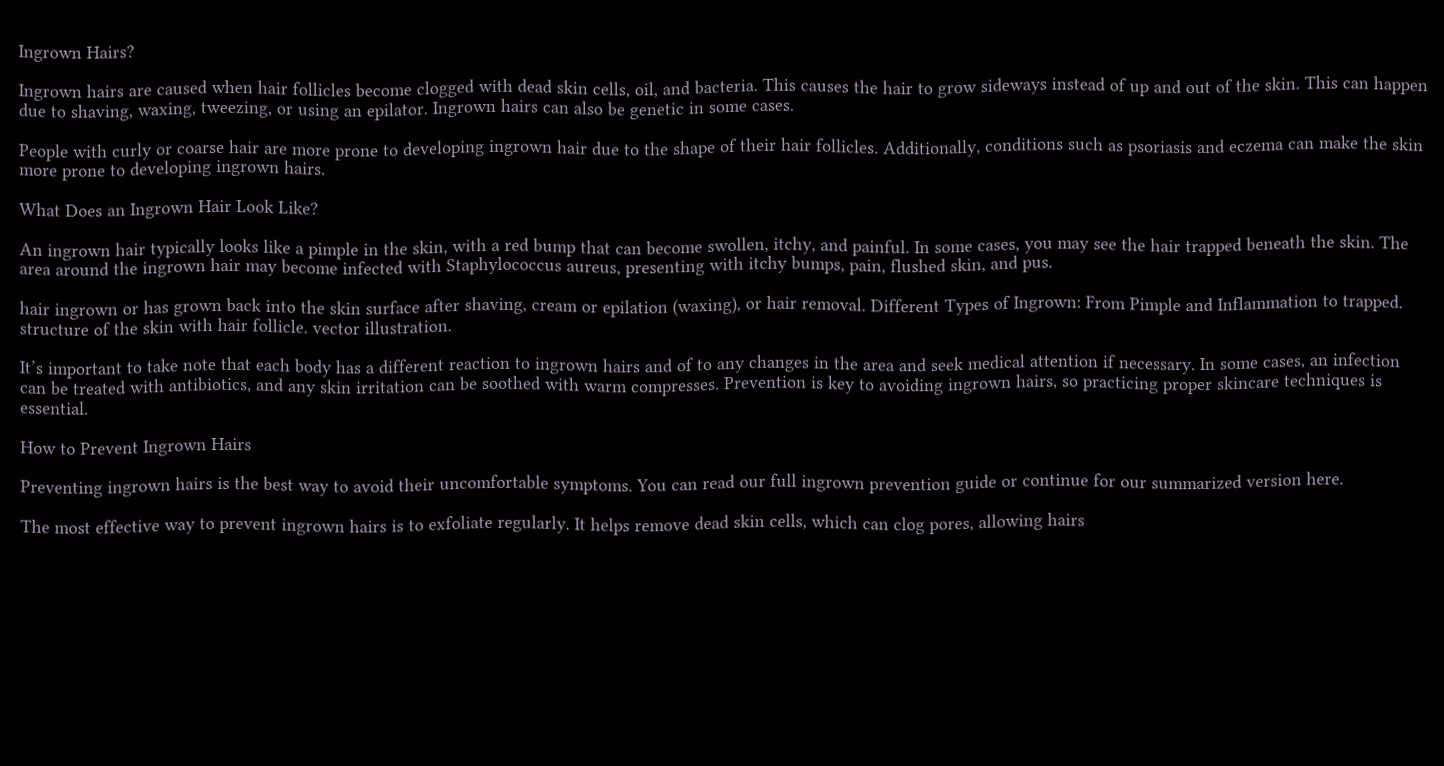Ingrown Hairs?

Ingrown hairs are caused when hair follicles become clogged with dead skin cells, oil, and bacteria. This causes the hair to grow sideways instead of up and out of the skin. This can happen due to shaving, waxing, tweezing, or using an epilator. Ingrown hairs can also be genetic in some cases.

People with curly or coarse hair are more prone to developing ingrown hair due to the shape of their hair follicles. Additionally, conditions such as psoriasis and eczema can make the skin more prone to developing ingrown hairs.

What Does an Ingrown Hair Look Like?

An ingrown hair typically looks like a pimple in the skin, with a red bump that can become swollen, itchy, and painful. In some cases, you may see the hair trapped beneath the skin. The area around the ingrown hair may become infected with Staphylococcus aureus, presenting with itchy bumps, pain, flushed skin, and pus.

hair ingrown or has grown back into the skin surface after shaving, cream or epilation (waxing), or hair removal. Different Types of Ingrown: From Pimple and Inflammation to trapped. structure of the skin with hair follicle. vector illustration.

It’s important to take note that each body has a different reaction to ingrown hairs and of to any changes in the area and seek medical attention if necessary. In some cases, an infection can be treated with antibiotics, and any skin irritation can be soothed with warm compresses. Prevention is key to avoiding ingrown hairs, so practicing proper skincare techniques is essential.

How to Prevent Ingrown Hairs

Preventing ingrown hairs is the best way to avoid their uncomfortable symptoms. You can read our full ingrown prevention guide or continue for our summarized version here.

The most effective way to prevent ingrown hairs is to exfoliate regularly. It helps remove dead skin cells, which can clog pores, allowing hairs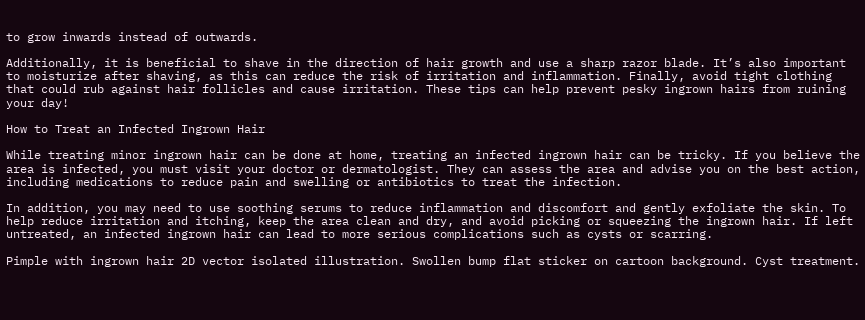to grow inwards instead of outwards.

Additionally, it is beneficial to shave in the direction of hair growth and use a sharp razor blade. It’s also important to moisturize after shaving, as this can reduce the risk of irritation and inflammation. Finally, avoid tight clothing that could rub against hair follicles and cause irritation. These tips can help prevent pesky ingrown hairs from ruining your day!

How to Treat an Infected Ingrown Hair

While treating minor ingrown hair can be done at home, treating an infected ingrown hair can be tricky. If you believe the area is infected, you must visit your doctor or dermatologist. They can assess the area and advise you on the best action, including medications to reduce pain and swelling or antibiotics to treat the infection.

In addition, you may need to use soothing serums to reduce inflammation and discomfort and gently exfoliate the skin. To help reduce irritation and itching, keep the area clean and dry, and avoid picking or squeezing the ingrown hair. If left untreated, an infected ingrown hair can lead to more serious complications such as cysts or scarring.

Pimple with ingrown hair 2D vector isolated illustration. Swollen bump flat sticker on cartoon background. Cyst treatment.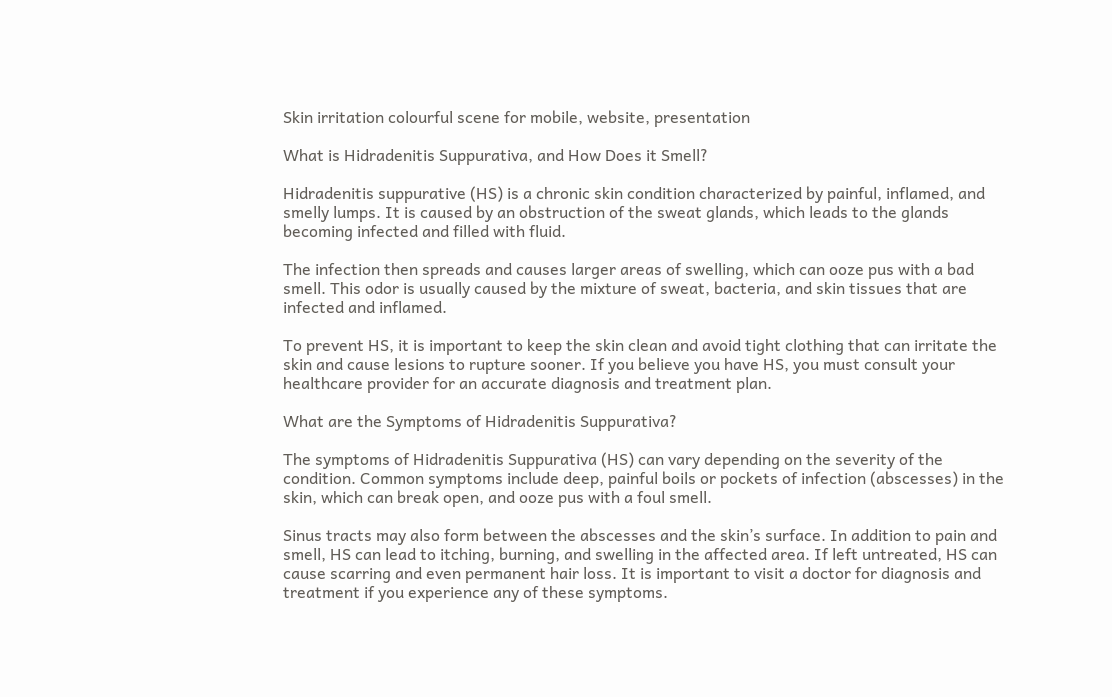Skin irritation colourful scene for mobile, website, presentation

What is Hidradenitis Suppurativa, and How Does it Smell?

Hidradenitis suppurative (HS) is a chronic skin condition characterized by painful, inflamed, and smelly lumps. It is caused by an obstruction of the sweat glands, which leads to the glands becoming infected and filled with fluid.

The infection then spreads and causes larger areas of swelling, which can ooze pus with a bad smell. This odor is usually caused by the mixture of sweat, bacteria, and skin tissues that are infected and inflamed.

To prevent HS, it is important to keep the skin clean and avoid tight clothing that can irritate the skin and cause lesions to rupture sooner. If you believe you have HS, you must consult your healthcare provider for an accurate diagnosis and treatment plan.

What are the Symptoms of Hidradenitis Suppurativa?

The symptoms of Hidradenitis Suppurativa (HS) can vary depending on the severity of the condition. Common symptoms include deep, painful boils or pockets of infection (abscesses) in the skin, which can break open, and ooze pus with a foul smell.

Sinus tracts may also form between the abscesses and the skin’s surface. In addition to pain and smell, HS can lead to itching, burning, and swelling in the affected area. If left untreated, HS can cause scarring and even permanent hair loss. It is important to visit a doctor for diagnosis and treatment if you experience any of these symptoms.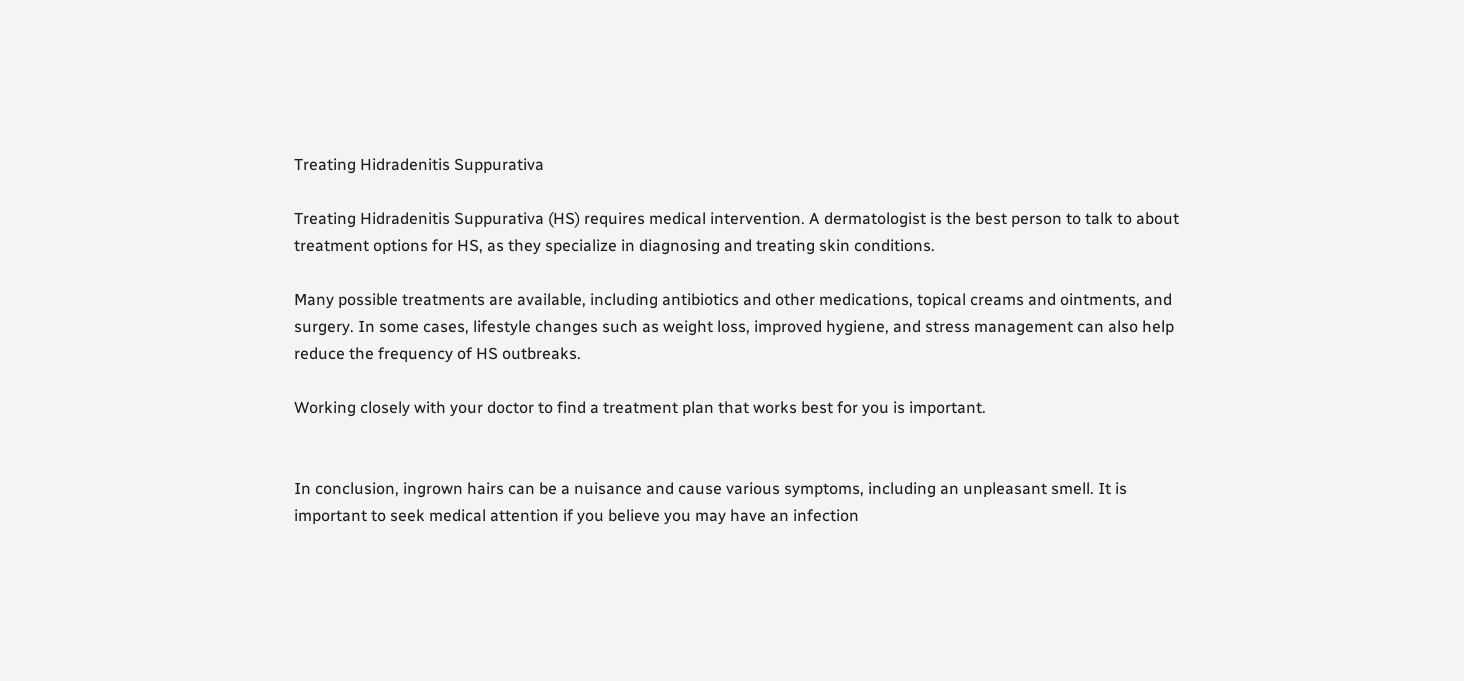Treating Hidradenitis Suppurativa

Treating Hidradenitis Suppurativa (HS) requires medical intervention. A dermatologist is the best person to talk to about treatment options for HS, as they specialize in diagnosing and treating skin conditions.

Many possible treatments are available, including antibiotics and other medications, topical creams and ointments, and surgery. In some cases, lifestyle changes such as weight loss, improved hygiene, and stress management can also help reduce the frequency of HS outbreaks.

Working closely with your doctor to find a treatment plan that works best for you is important.


In conclusion, ingrown hairs can be a nuisance and cause various symptoms, including an unpleasant smell. It is important to seek medical attention if you believe you may have an infection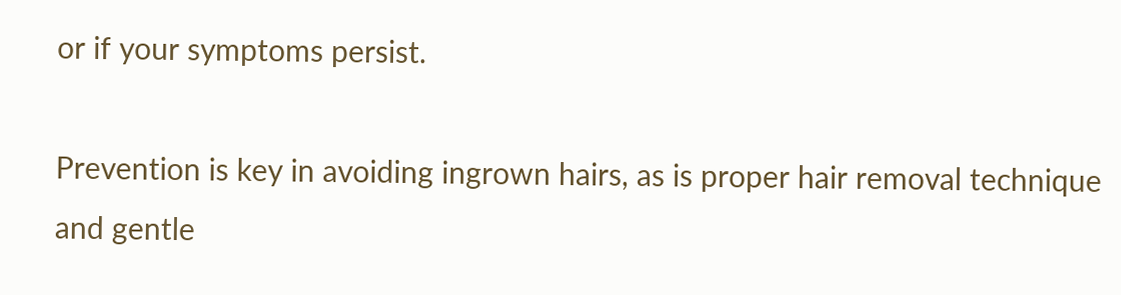or if your symptoms persist.

Prevention is key in avoiding ingrown hairs, as is proper hair removal technique and gentle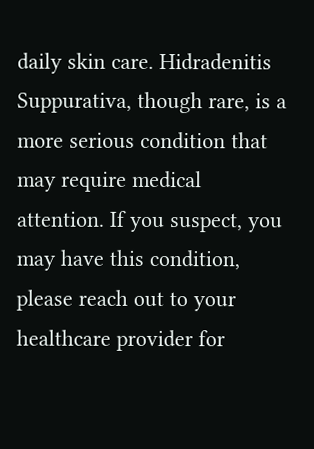daily skin care. Hidradenitis Suppurativa, though rare, is a more serious condition that may require medical attention. If you suspect, you may have this condition, please reach out to your healthcare provider for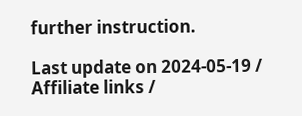further instruction.

Last update on 2024-05-19 / Affiliate links /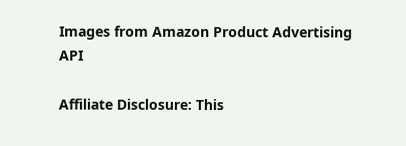Images from Amazon Product Advertising API

Affiliate Disclosure: This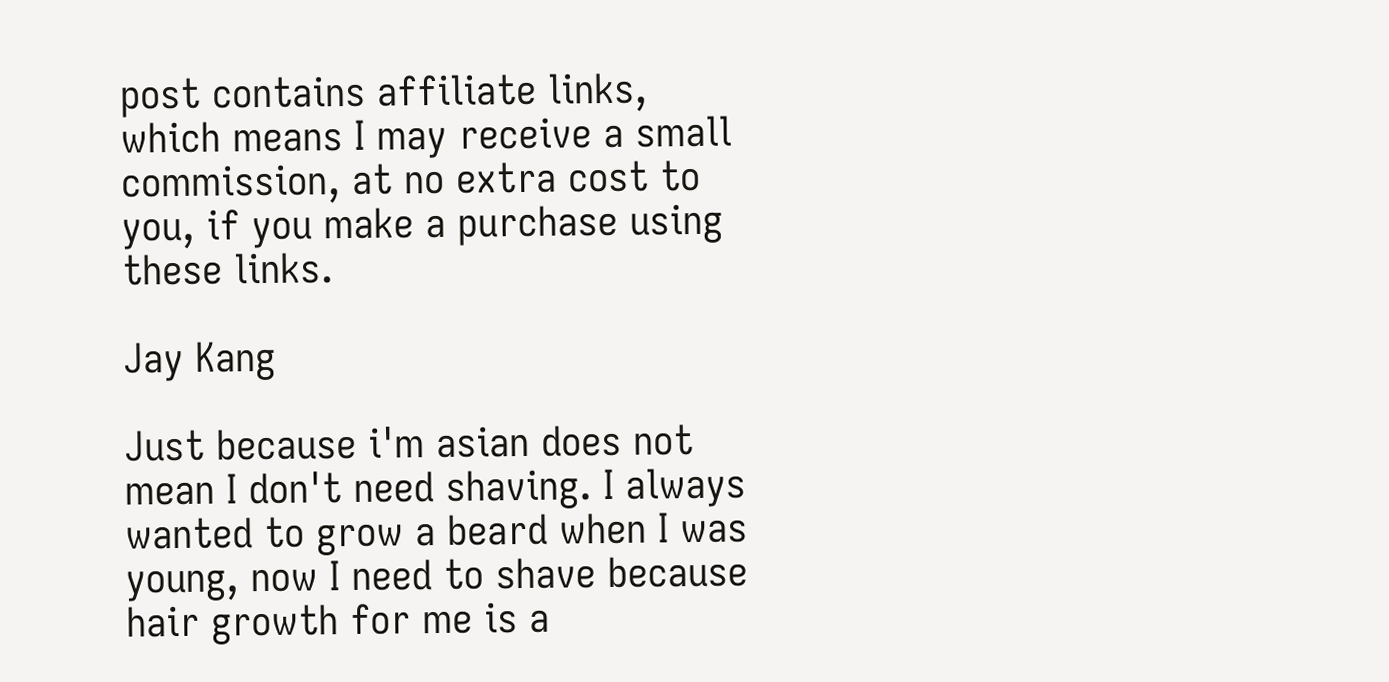post contains affiliate links, which means I may receive a small commission, at no extra cost to you, if you make a purchase using these links.

Jay Kang

Just because i'm asian does not mean I don't need shaving. I always wanted to grow a beard when I was young, now I need to shave because hair growth for me is a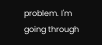problem. I'm going through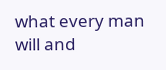what every man will and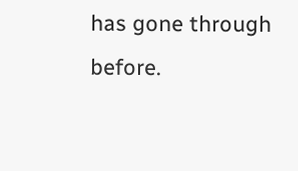has gone through before.